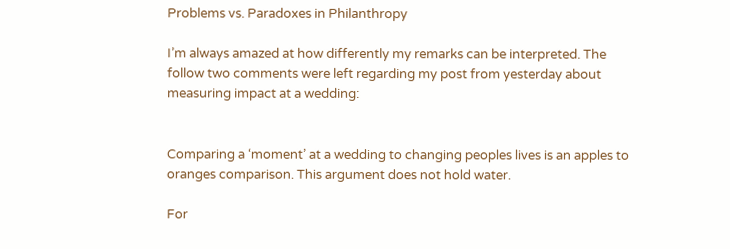Problems vs. Paradoxes in Philanthropy

I’m always amazed at how differently my remarks can be interpreted. The follow two comments were left regarding my post from yesterday about measuring impact at a wedding:


Comparing a ‘moment’ at a wedding to changing peoples lives is an apples to oranges comparison. This argument does not hold water.

For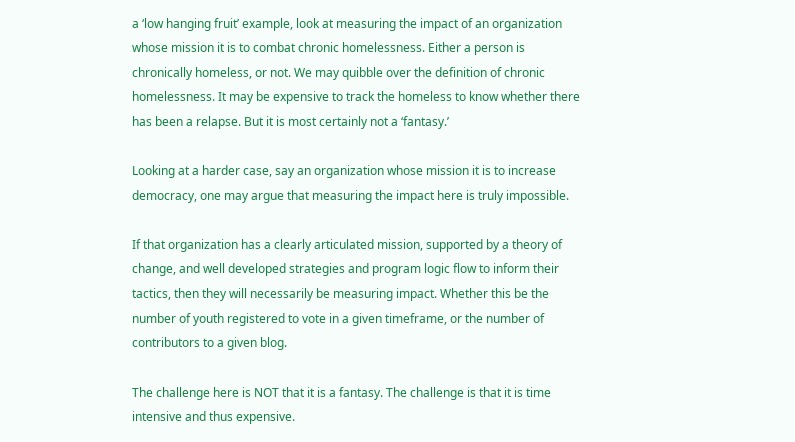a ‘low hanging fruit’ example, look at measuring the impact of an organization whose mission it is to combat chronic homelessness. Either a person is chronically homeless, or not. We may quibble over the definition of chronic homelessness. It may be expensive to track the homeless to know whether there has been a relapse. But it is most certainly not a ‘fantasy.’

Looking at a harder case, say an organization whose mission it is to increase democracy, one may argue that measuring the impact here is truly impossible.

If that organization has a clearly articulated mission, supported by a theory of change, and well developed strategies and program logic flow to inform their tactics, then they will necessarily be measuring impact. Whether this be the number of youth registered to vote in a given timeframe, or the number of contributors to a given blog.

The challenge here is NOT that it is a fantasy. The challenge is that it is time intensive and thus expensive.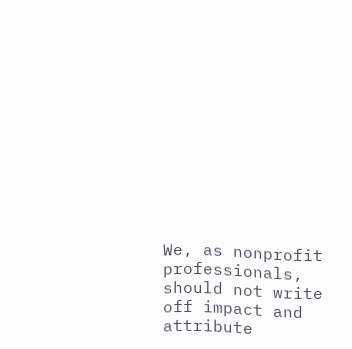We, as nonprofit professionals, should not write off impact and attribute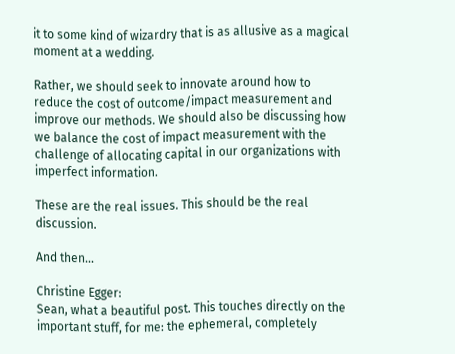it to some kind of wizardry that is as allusive as a magical moment at a wedding.

Rather, we should seek to innovate around how to reduce the cost of outcome/impact measurement and improve our methods. We should also be discussing how we balance the cost of impact measurement with the challenge of allocating capital in our organizations with imperfect information.

These are the real issues. This should be the real discussion.

And then…

Christine Egger:
Sean, what a beautiful post. This touches directly on the important stuff, for me: the ephemeral, completely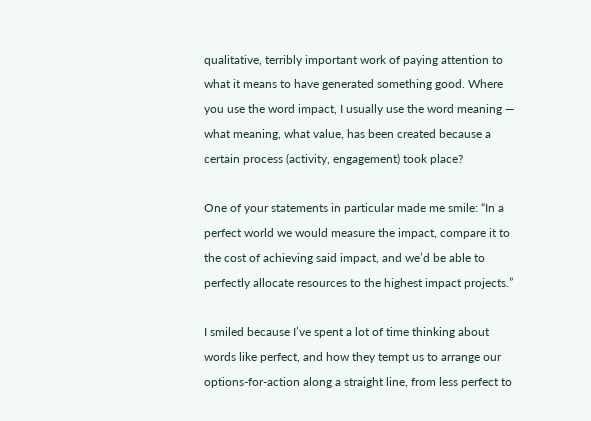qualitative, terribly important work of paying attention to what it means to have generated something good. Where you use the word impact, I usually use the word meaning — what meaning, what value, has been created because a certain process (activity, engagement) took place?

One of your statements in particular made me smile: “In a perfect world we would measure the impact, compare it to the cost of achieving said impact, and we’d be able to perfectly allocate resources to the highest impact projects.”

I smiled because I’ve spent a lot of time thinking about words like perfect, and how they tempt us to arrange our options-for-action along a straight line, from less perfect to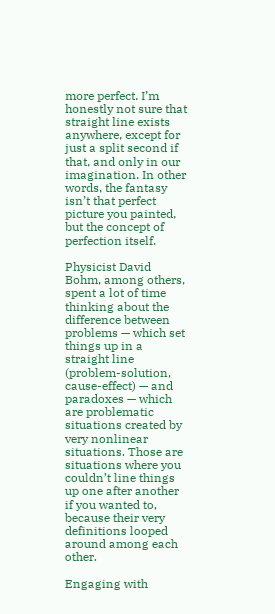more perfect. I’m honestly not sure that straight line exists anywhere, except for just a split second if that, and only in our imagination. In other words, the fantasy isn’t that perfect picture you painted, but the concept of perfection itself.

Physicist David Bohm, among others, spent a lot of time thinking about the difference between problems — which set things up in a straight line (problem-solution, cause-effect) — and paradoxes — which are problematic situations created by very nonlinear situations. Those are situations where you couldn’t line things up one after another if you wanted to, because their very definitions looped around among each other.

Engaging with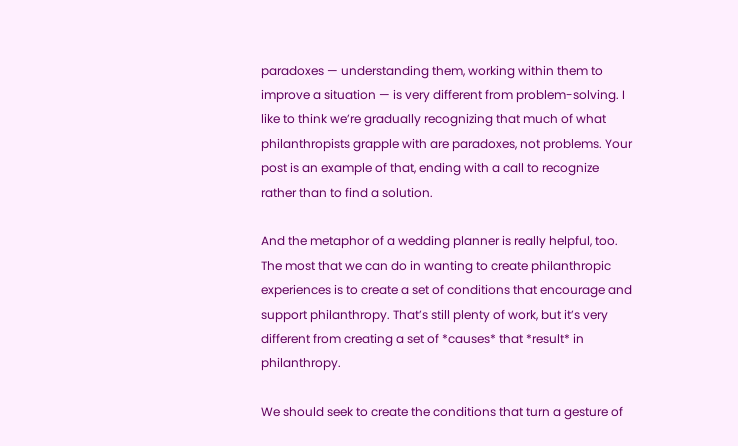paradoxes — understanding them, working within them to improve a situation — is very different from problem-solving. I like to think we’re gradually recognizing that much of what philanthropists grapple with are paradoxes, not problems. Your post is an example of that, ending with a call to recognize rather than to find a solution.

And the metaphor of a wedding planner is really helpful, too. The most that we can do in wanting to create philanthropic experiences is to create a set of conditions that encourage and support philanthropy. That’s still plenty of work, but it’s very different from creating a set of *causes* that *result* in philanthropy.

We should seek to create the conditions that turn a gesture of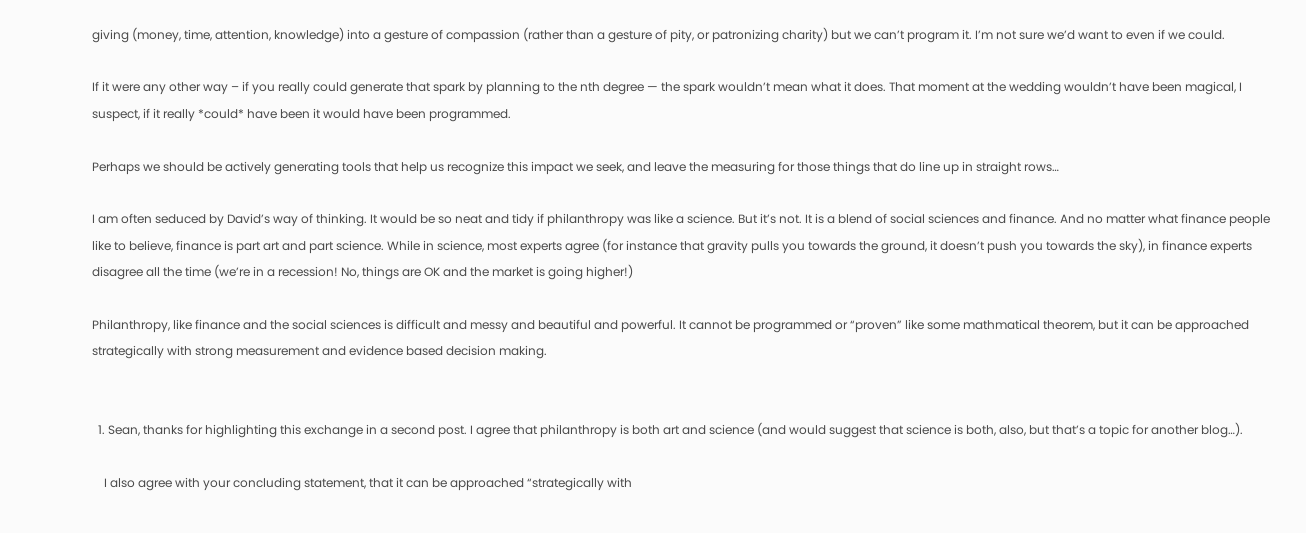giving (money, time, attention, knowledge) into a gesture of compassion (rather than a gesture of pity, or patronizing charity) but we can’t program it. I’m not sure we’d want to even if we could.

If it were any other way – if you really could generate that spark by planning to the nth degree — the spark wouldn’t mean what it does. That moment at the wedding wouldn’t have been magical, I suspect, if it really *could* have been it would have been programmed.

Perhaps we should be actively generating tools that help us recognize this impact we seek, and leave the measuring for those things that do line up in straight rows…

I am often seduced by David’s way of thinking. It would be so neat and tidy if philanthropy was like a science. But it’s not. It is a blend of social sciences and finance. And no matter what finance people like to believe, finance is part art and part science. While in science, most experts agree (for instance that gravity pulls you towards the ground, it doesn’t push you towards the sky), in finance experts disagree all the time (we’re in a recession! No, things are OK and the market is going higher!)

Philanthropy, like finance and the social sciences is difficult and messy and beautiful and powerful. It cannot be programmed or “proven” like some mathmatical theorem, but it can be approached strategically with strong measurement and evidence based decision making.


  1. Sean, thanks for highlighting this exchange in a second post. I agree that philanthropy is both art and science (and would suggest that science is both, also, but that’s a topic for another blog…).

    I also agree with your concluding statement, that it can be approached “strategically with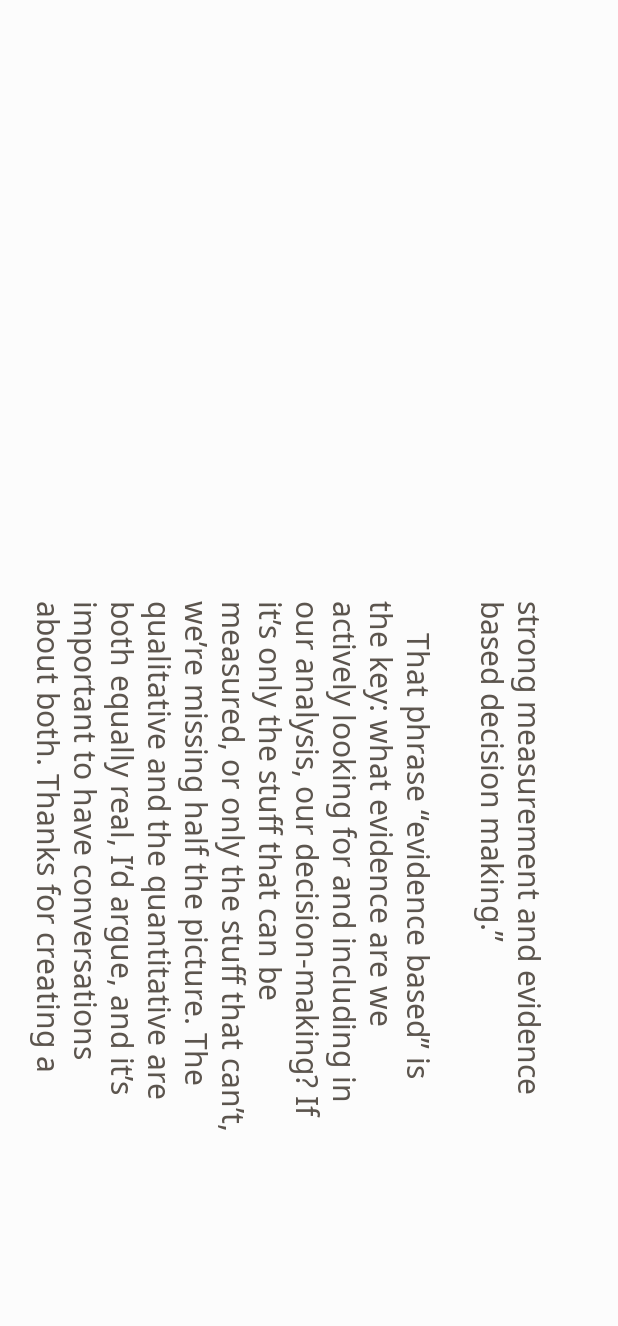strong measurement and evidence based decision making.”

    That phrase “evidence based” is the key: what evidence are we actively looking for and including in our analysis, our decision-making? If it’s only the stuff that can be measured, or only the stuff that can’t, we’re missing half the picture. The qualitative and the quantitative are both equally real, I’d argue, and it’s important to have conversations about both. Thanks for creating a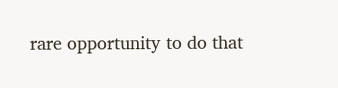rare opportunity to do that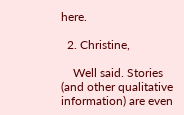here.

  2. Christine,

    Well said. Stories (and other qualitative information) are even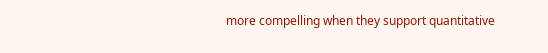more compelling when they support quantitative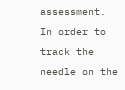assessment. In order to track the needle on the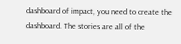dashboard of impact, you need to create the dashboard. The stories are all of the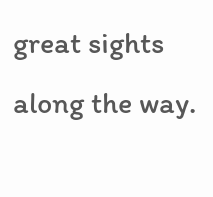great sights along the way.